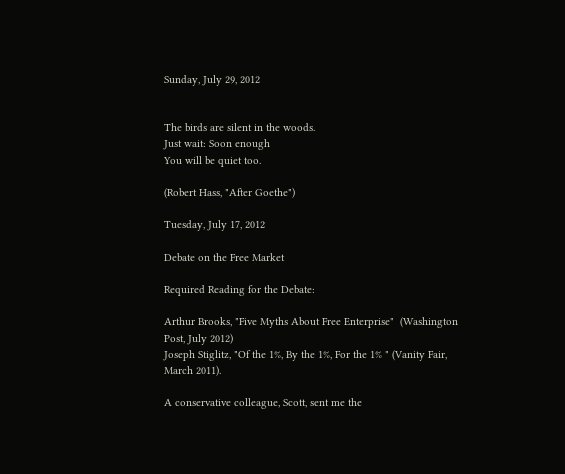Sunday, July 29, 2012


The birds are silent in the woods.
Just wait: Soon enough
You will be quiet too.

(Robert Hass, "After Goethe")

Tuesday, July 17, 2012

Debate on the Free Market

Required Reading for the Debate:

Arthur Brooks, "Five Myths About Free Enterprise"  (Washington Post, July 2012)
Joseph Stiglitz, "Of the 1%, By the 1%, For the 1% " (Vanity Fair, March 2011).

A conservative colleague, Scott, sent me the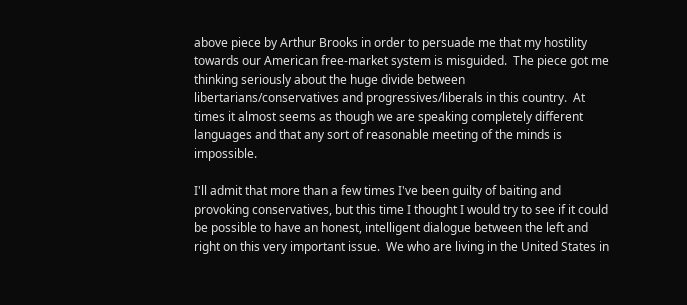above piece by Arthur Brooks in order to persuade me that my hostility towards our American free-market system is misguided.  The piece got me thinking seriously about the huge divide between libertarians/conservatives and progressives/liberals in this country.  At times it almost seems as though we are speaking completely different languages and that any sort of reasonable meeting of the minds is impossible.

I'll admit that more than a few times I've been guilty of baiting and provoking conservatives, but this time I thought I would try to see if it could be possible to have an honest, intelligent dialogue between the left and right on this very important issue.  We who are living in the United States in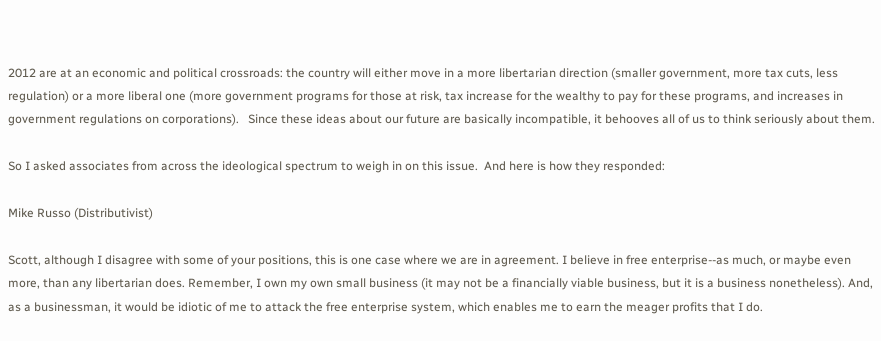2012 are at an economic and political crossroads: the country will either move in a more libertarian direction (smaller government, more tax cuts, less regulation) or a more liberal one (more government programs for those at risk, tax increase for the wealthy to pay for these programs, and increases in government regulations on corporations).   Since these ideas about our future are basically incompatible, it behooves all of us to think seriously about them.

So I asked associates from across the ideological spectrum to weigh in on this issue.  And here is how they responded:

Mike Russo (Distributivist)

Scott, although I disagree with some of your positions, this is one case where we are in agreement. I believe in free enterprise--as much, or maybe even more, than any libertarian does. Remember, I own my own small business (it may not be a financially viable business, but it is a business nonetheless). And, as a businessman, it would be idiotic of me to attack the free enterprise system, which enables me to earn the meager profits that I do.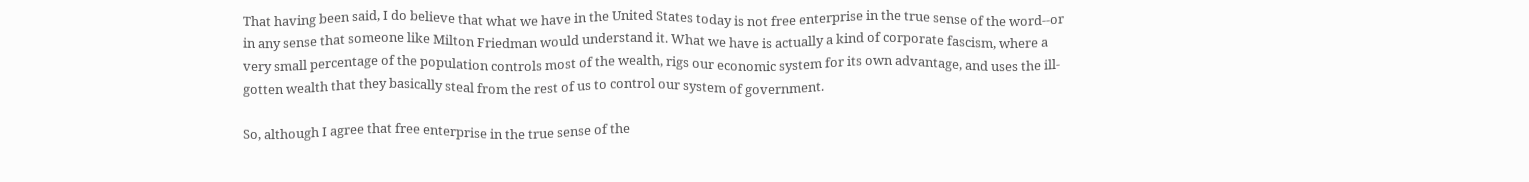That having been said, I do believe that what we have in the United States today is not free enterprise in the true sense of the word--or in any sense that someone like Milton Friedman would understand it. What we have is actually a kind of corporate fascism, where a very small percentage of the population controls most of the wealth, rigs our economic system for its own advantage, and uses the ill-gotten wealth that they basically steal from the rest of us to control our system of government.

So, although I agree that free enterprise in the true sense of the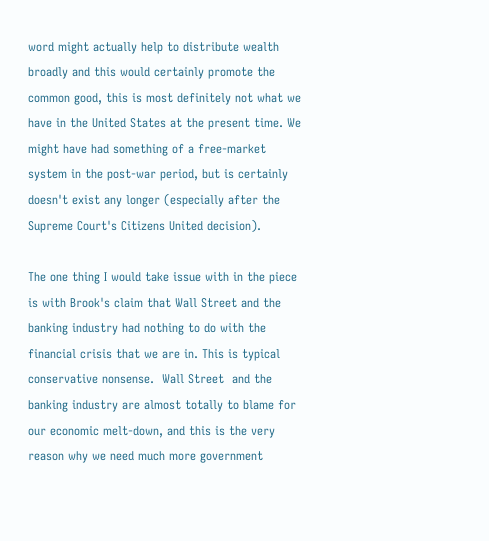word might actually help to distribute wealth broadly and this would certainly promote the common good, this is most definitely not what we have in the United States at the present time. We might have had something of a free-market system in the post-war period, but is certainly doesn't exist any longer (especially after the Supreme Court's Citizens United decision).

The one thing I would take issue with in the piece is with Brook's claim that Wall Street and the banking industry had nothing to do with the financial crisis that we are in. This is typical conservative nonsense.  Wall Street  and the banking industry are almost totally to blame for our economic melt-down, and this is the very reason why we need much more government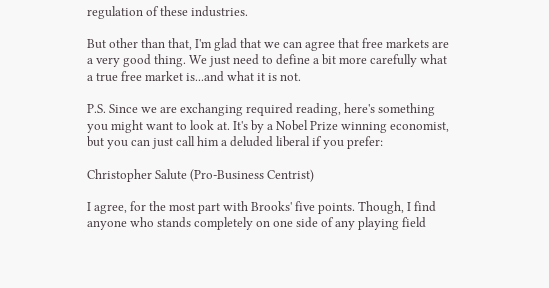regulation of these industries.

But other than that, I'm glad that we can agree that free markets are a very good thing. We just need to define a bit more carefully what a true free market is...and what it is not.

P.S. Since we are exchanging required reading, here's something you might want to look at. It's by a Nobel Prize winning economist, but you can just call him a deluded liberal if you prefer:

Christopher Salute (Pro-Business Centrist)

I agree, for the most part with Brooks' five points. Though, I find anyone who stands completely on one side of any playing field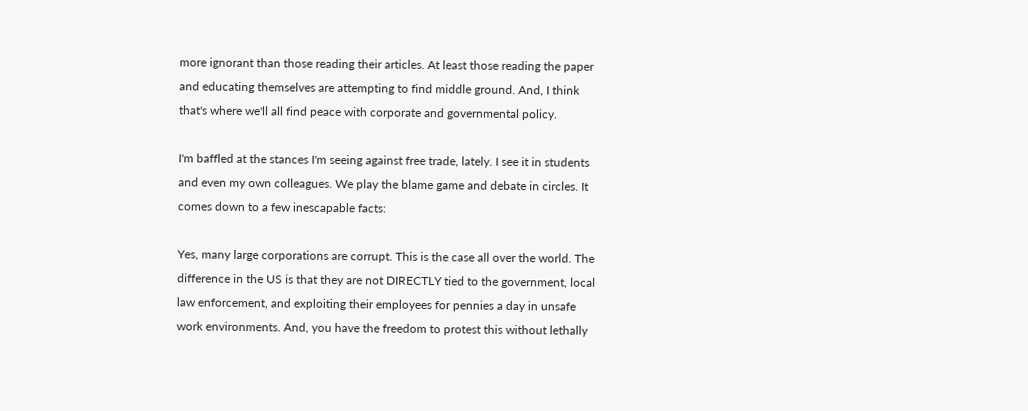more ignorant than those reading their articles. At least those reading the paper and educating themselves are attempting to find middle ground. And, I think that's where we'll all find peace with corporate and governmental policy.

I'm baffled at the stances I'm seeing against free trade, lately. I see it in students and even my own colleagues. We play the blame game and debate in circles. It comes down to a few inescapable facts:

Yes, many large corporations are corrupt. This is the case all over the world. The difference in the US is that they are not DIRECTLY tied to the government, local law enforcement, and exploiting their employees for pennies a day in unsafe work environments. And, you have the freedom to protest this without lethally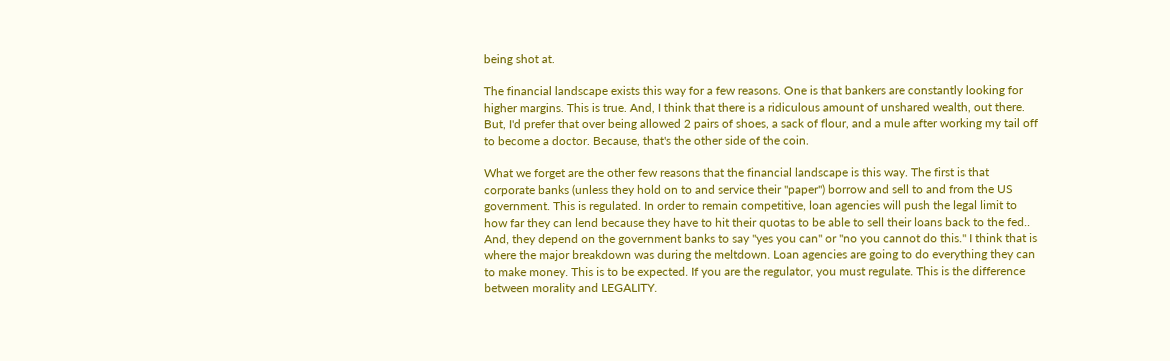being shot at.

The financial landscape exists this way for a few reasons. One is that bankers are constantly looking for higher margins. This is true. And, I think that there is a ridiculous amount of unshared wealth, out there. But, I'd prefer that over being allowed 2 pairs of shoes, a sack of flour, and a mule after working my tail off to become a doctor. Because, that's the other side of the coin.

What we forget are the other few reasons that the financial landscape is this way. The first is that corporate banks (unless they hold on to and service their "paper") borrow and sell to and from the US government. This is regulated. In order to remain competitive, loan agencies will push the legal limit to how far they can lend because they have to hit their quotas to be able to sell their loans back to the fed.. And, they depend on the government banks to say "yes you can" or "no you cannot do this." I think that is where the major breakdown was during the meltdown. Loan agencies are going to do everything they can to make money. This is to be expected. If you are the regulator, you must regulate. This is the difference between morality and LEGALITY.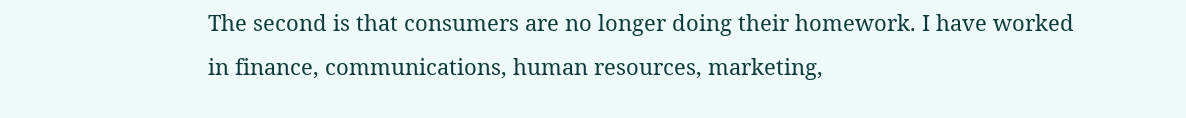The second is that consumers are no longer doing their homework. I have worked in finance, communications, human resources, marketing,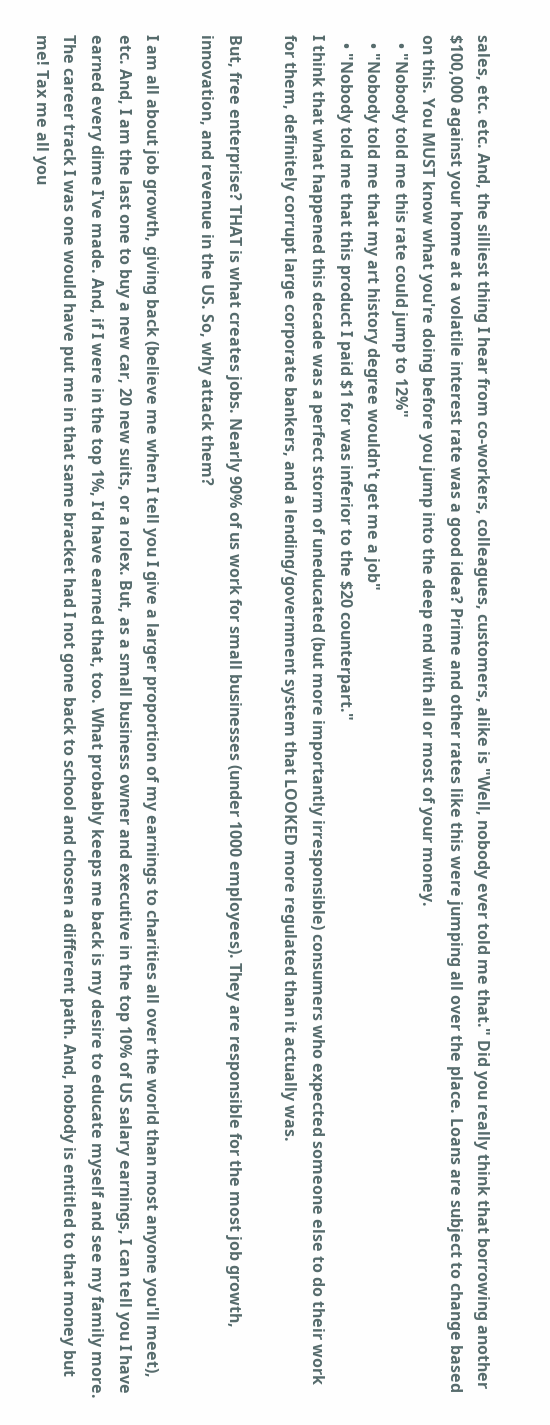sales, etc. etc. And, the silliest thing I hear from co-workers, colleagues, customers, alike is "Well, nobody ever told me that." Did you really think that borrowing another $100,000 against your home at a volatile interest rate was a good idea? Prime and other rates like this were jumping all over the place. Loans are subject to change based on this. You MUST know what you're doing before you jump into the deep end with all or most of your money.
  • "Nobody told me this rate could jump to 12%"
  • "Nobody told me that my art history degree wouldn't get me a job"
  • "Nobody told me that this product I paid $1 for was inferior to the $20 counterpart."
I think that what happened this decade was a perfect storm of uneducated (but more importantly irresponsible) consumers who expected someone else to do their work for them, definitely corrupt large corporate bankers, and a lending/government system that LOOKED more regulated than it actually was.

But, free enterprise? THAT is what creates jobs. Nearly 90% of us work for small businesses (under 1000 employees). They are responsible for the most job growth, innovation, and revenue in the US. So, why attack them?

I am all about job growth, giving back (believe me when I tell you I give a larger proportion of my earnings to charities all over the world than most anyone you'll meet), etc. And, I am the last one to buy a new car, 20 new suits, or a rolex. But, as a small business owner and executive in the top 10% of US salary earnings, I can tell you I have earned every dime I've made. And, if I were in the top 1%, I'd have earned that, too. What probably keeps me back is my desire to educate myself and see my family more. The career track I was one would have put me in that same bracket had I not gone back to school and chosen a different path. And, nobody is entitled to that money but me! Tax me all you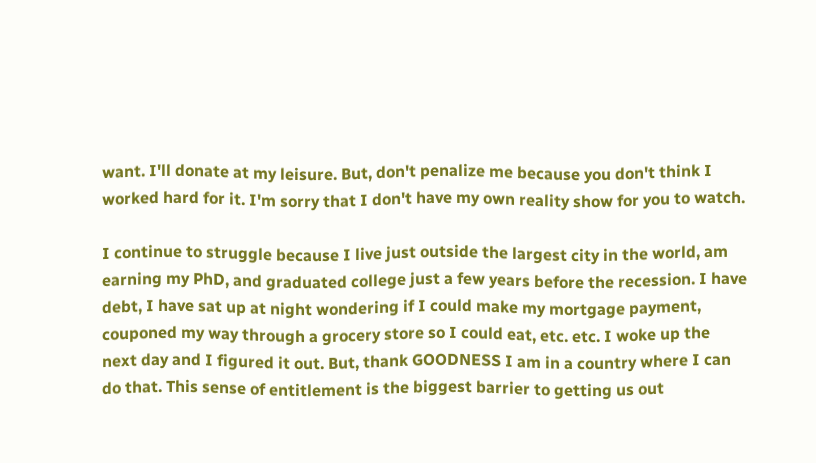want. I'll donate at my leisure. But, don't penalize me because you don't think I worked hard for it. I'm sorry that I don't have my own reality show for you to watch.

I continue to struggle because I live just outside the largest city in the world, am earning my PhD, and graduated college just a few years before the recession. I have debt, I have sat up at night wondering if I could make my mortgage payment, couponed my way through a grocery store so I could eat, etc. etc. I woke up the next day and I figured it out. But, thank GOODNESS I am in a country where I can do that. This sense of entitlement is the biggest barrier to getting us out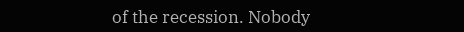of the recession. Nobody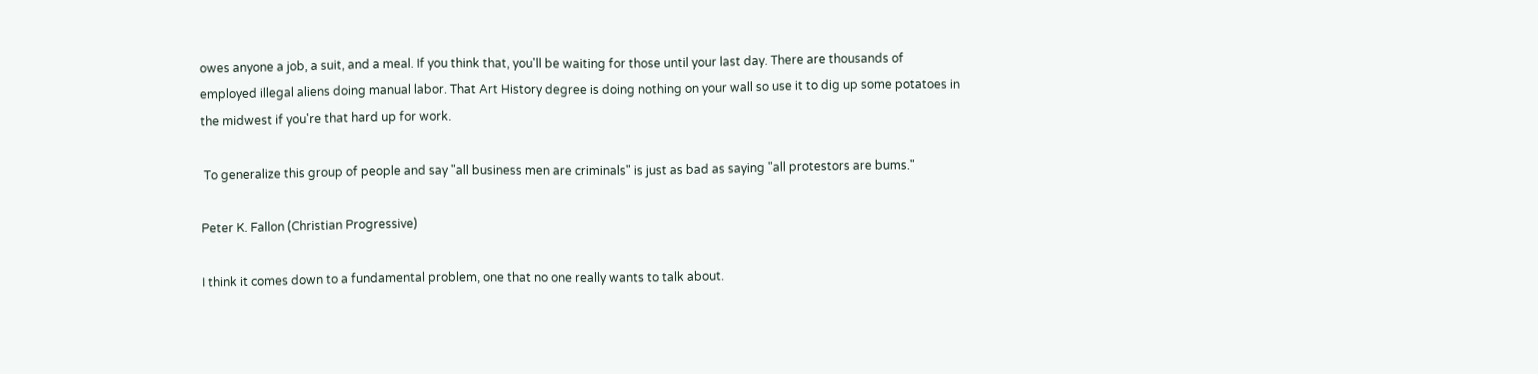owes anyone a job, a suit, and a meal. If you think that, you'll be waiting for those until your last day. There are thousands of employed illegal aliens doing manual labor. That Art History degree is doing nothing on your wall so use it to dig up some potatoes in the midwest if you're that hard up for work.

 To generalize this group of people and say "all business men are criminals" is just as bad as saying "all protestors are bums."

Peter K. Fallon (Christian Progressive)

I think it comes down to a fundamental problem, one that no one really wants to talk about.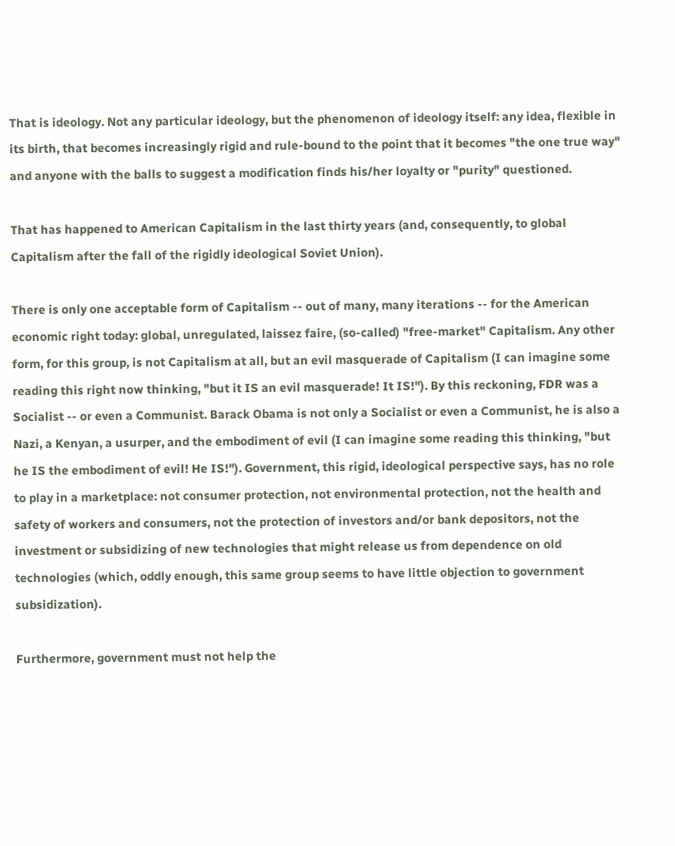That is ideology. Not any particular ideology, but the phenomenon of ideology itself: any idea, flexible in its birth, that becomes increasingly rigid and rule-bound to the point that it becomes "the one true way" and anyone with the balls to suggest a modification finds his/her loyalty or "purity" questioned.

That has happened to American Capitalism in the last thirty years (and, consequently, to global Capitalism after the fall of the rigidly ideological Soviet Union).

There is only one acceptable form of Capitalism -- out of many, many iterations -- for the American economic right today: global, unregulated, laissez faire, (so-called) "free-market" Capitalism. Any other form, for this group, is not Capitalism at all, but an evil masquerade of Capitalism (I can imagine some reading this right now thinking, "but it IS an evil masquerade! It IS!"). By this reckoning, FDR was a Socialist -- or even a Communist. Barack Obama is not only a Socialist or even a Communist, he is also a Nazi, a Kenyan, a usurper, and the embodiment of evil (I can imagine some reading this thinking, "but he IS the embodiment of evil! He IS!"). Government, this rigid, ideological perspective says, has no role to play in a marketplace: not consumer protection, not environmental protection, not the health and safety of workers and consumers, not the protection of investors and/or bank depositors, not the investment or subsidizing of new technologies that might release us from dependence on old technologies (which, oddly enough, this same group seems to have little objection to government subsidization).

Furthermore, government must not help the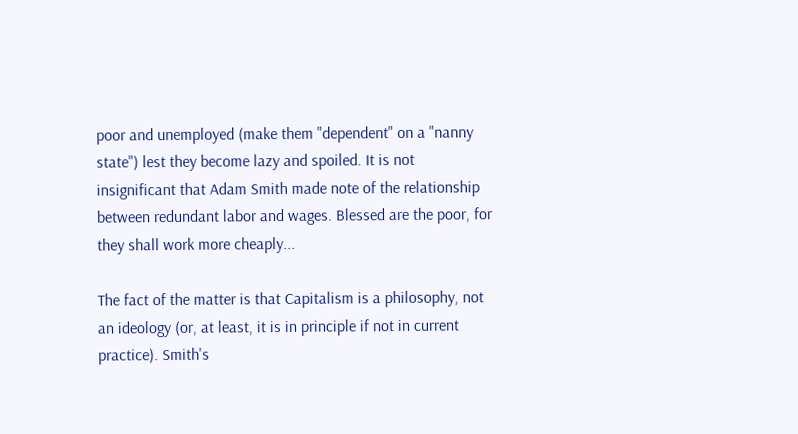poor and unemployed (make them "dependent" on a "nanny state") lest they become lazy and spoiled. It is not insignificant that Adam Smith made note of the relationship between redundant labor and wages. Blessed are the poor, for they shall work more cheaply...

The fact of the matter is that Capitalism is a philosophy, not an ideology (or, at least, it is in principle if not in current practice). Smith's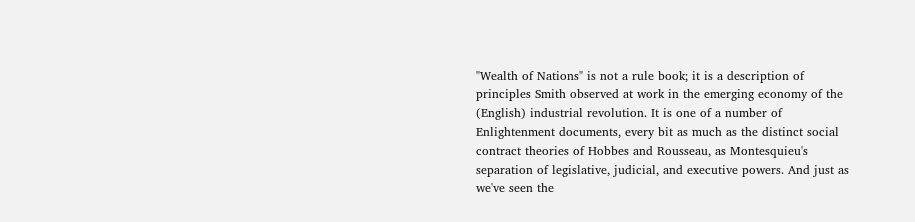"Wealth of Nations" is not a rule book; it is a description of principles Smith observed at work in the emerging economy of the (English) industrial revolution. It is one of a number of Enlightenment documents, every bit as much as the distinct social contract theories of Hobbes and Rousseau, as Montesquieu's separation of legislative, judicial, and executive powers. And just as we've seen the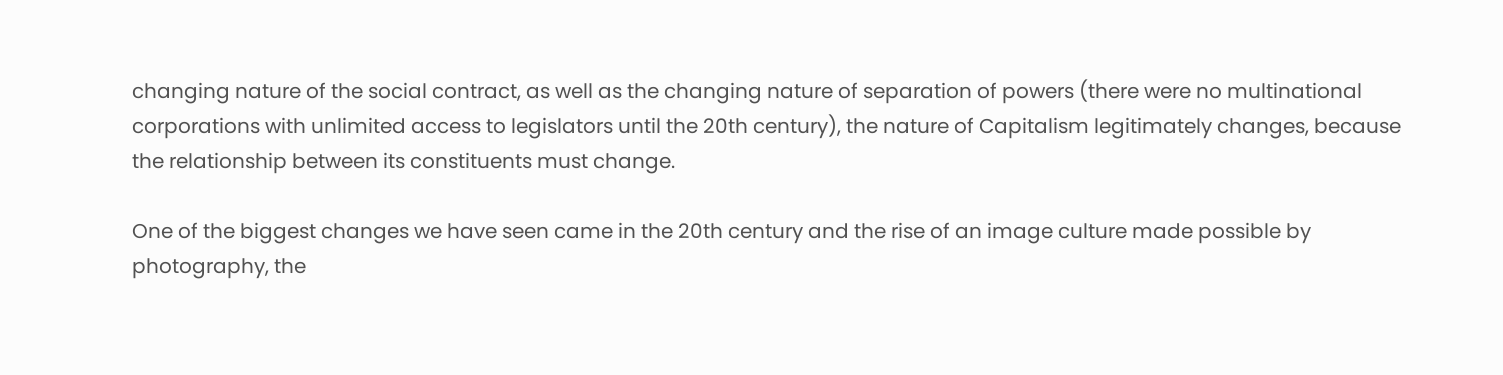changing nature of the social contract, as well as the changing nature of separation of powers (there were no multinational corporations with unlimited access to legislators until the 20th century), the nature of Capitalism legitimately changes, because the relationship between its constituents must change.

One of the biggest changes we have seen came in the 20th century and the rise of an image culture made possible by photography, the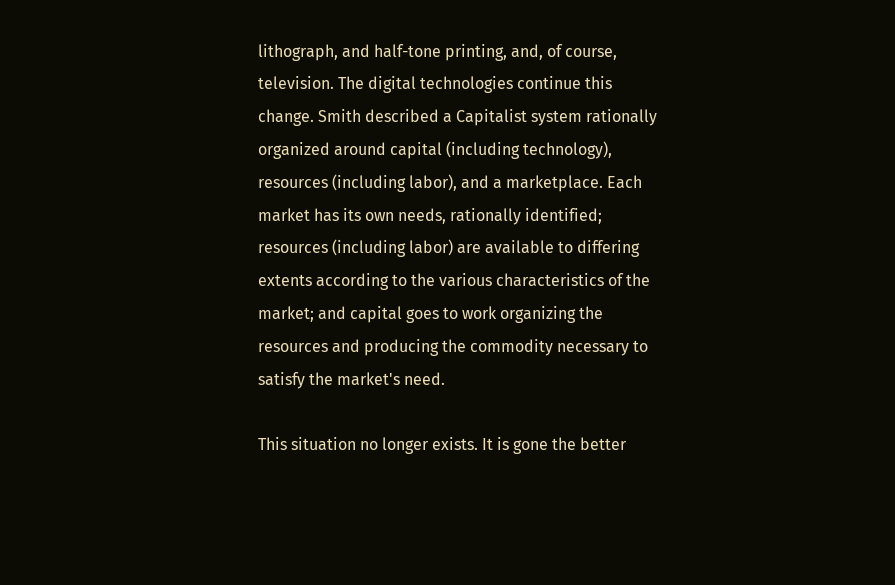lithograph, and half-tone printing, and, of course, television. The digital technologies continue this change. Smith described a Capitalist system rationally organized around capital (including technology), resources (including labor), and a marketplace. Each market has its own needs, rationally identified; resources (including labor) are available to differing extents according to the various characteristics of the market; and capital goes to work organizing the resources and producing the commodity necessary to satisfy the market's need.

This situation no longer exists. It is gone the better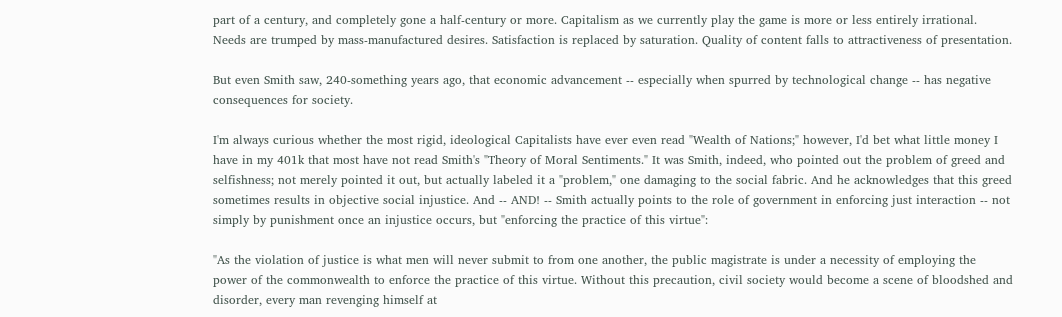part of a century, and completely gone a half-century or more. Capitalism as we currently play the game is more or less entirely irrational. Needs are trumped by mass-manufactured desires. Satisfaction is replaced by saturation. Quality of content falls to attractiveness of presentation.

But even Smith saw, 240-something years ago, that economic advancement -- especially when spurred by technological change -- has negative consequences for society.

I'm always curious whether the most rigid, ideological Capitalists have ever even read "Wealth of Nations;" however, I'd bet what little money I have in my 401k that most have not read Smith's "Theory of Moral Sentiments." It was Smith, indeed, who pointed out the problem of greed and selfishness; not merely pointed it out, but actually labeled it a "problem," one damaging to the social fabric. And he acknowledges that this greed sometimes results in objective social injustice. And -- AND! -- Smith actually points to the role of government in enforcing just interaction -- not simply by punishment once an injustice occurs, but "enforcing the practice of this virtue":

"As the violation of justice is what men will never submit to from one another, the public magistrate is under a necessity of employing the power of the commonwealth to enforce the practice of this virtue. Without this precaution, civil society would become a scene of bloodshed and disorder, every man revenging himself at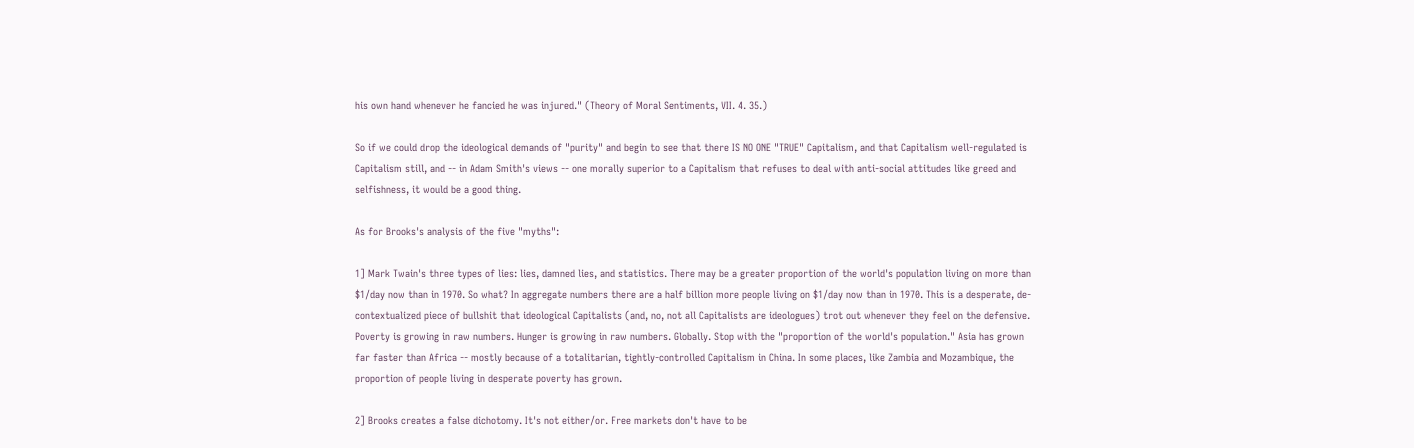his own hand whenever he fancied he was injured." (Theory of Moral Sentiments, VII. 4. 35.)

So if we could drop the ideological demands of "purity" and begin to see that there IS NO ONE "TRUE" Capitalism, and that Capitalism well-regulated is Capitalism still, and -- in Adam Smith's views -- one morally superior to a Capitalism that refuses to deal with anti-social attitudes like greed and selfishness, it would be a good thing.

As for Brooks's analysis of the five "myths":

1] Mark Twain's three types of lies: lies, damned lies, and statistics. There may be a greater proportion of the world's population living on more than $1/day now than in 1970. So what? In aggregate numbers there are a half billion more people living on $1/day now than in 1970. This is a desperate, de-contextualized piece of bullshit that ideological Capitalists (and, no, not all Capitalists are ideologues) trot out whenever they feel on the defensive. Poverty is growing in raw numbers. Hunger is growing in raw numbers. Globally. Stop with the "proportion of the world's population." Asia has grown far faster than Africa -- mostly because of a totalitarian, tightly-controlled Capitalism in China. In some places, like Zambia and Mozambique, the proportion of people living in desperate poverty has grown.

2] Brooks creates a false dichotomy. It's not either/or. Free markets don't have to be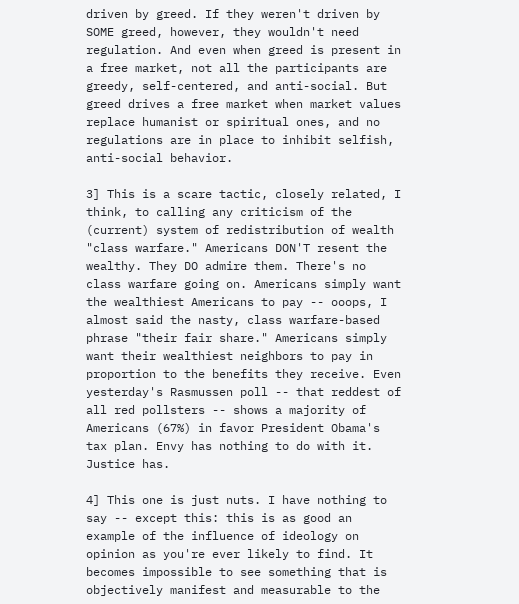driven by greed. If they weren't driven by SOME greed, however, they wouldn't need regulation. And even when greed is present in a free market, not all the participants are greedy, self-centered, and anti-social. But greed drives a free market when market values replace humanist or spiritual ones, and no regulations are in place to inhibit selfish, anti-social behavior.

3] This is a scare tactic, closely related, I think, to calling any criticism of the (current) system of redistribution of wealth "class warfare." Americans DON'T resent the wealthy. They DO admire them. There's no class warfare going on. Americans simply want the wealthiest Americans to pay -- ooops, I almost said the nasty, class warfare-based phrase "their fair share." Americans simply want their wealthiest neighbors to pay in proportion to the benefits they receive. Even yesterday's Rasmussen poll -- that reddest of all red pollsters -- shows a majority of Americans (67%) in favor President Obama's tax plan. Envy has nothing to do with it. Justice has.

4] This one is just nuts. I have nothing to say -- except this: this is as good an example of the influence of ideology on opinion as you're ever likely to find. It becomes impossible to see something that is objectively manifest and measurable to the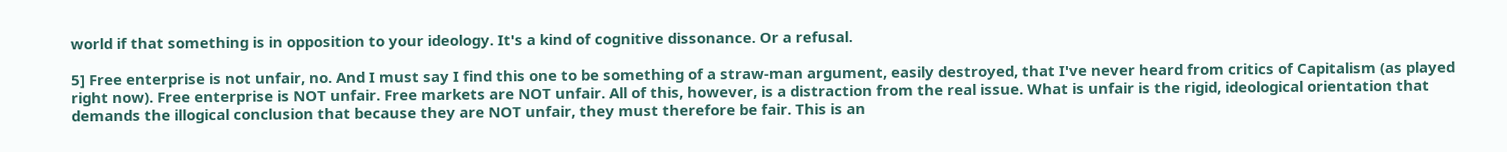world if that something is in opposition to your ideology. It's a kind of cognitive dissonance. Or a refusal.

5] Free enterprise is not unfair, no. And I must say I find this one to be something of a straw-man argument, easily destroyed, that I've never heard from critics of Capitalism (as played right now). Free enterprise is NOT unfair. Free markets are NOT unfair. All of this, however, is a distraction from the real issue. What is unfair is the rigid, ideological orientation that demands the illogical conclusion that because they are NOT unfair, they must therefore be fair. This is an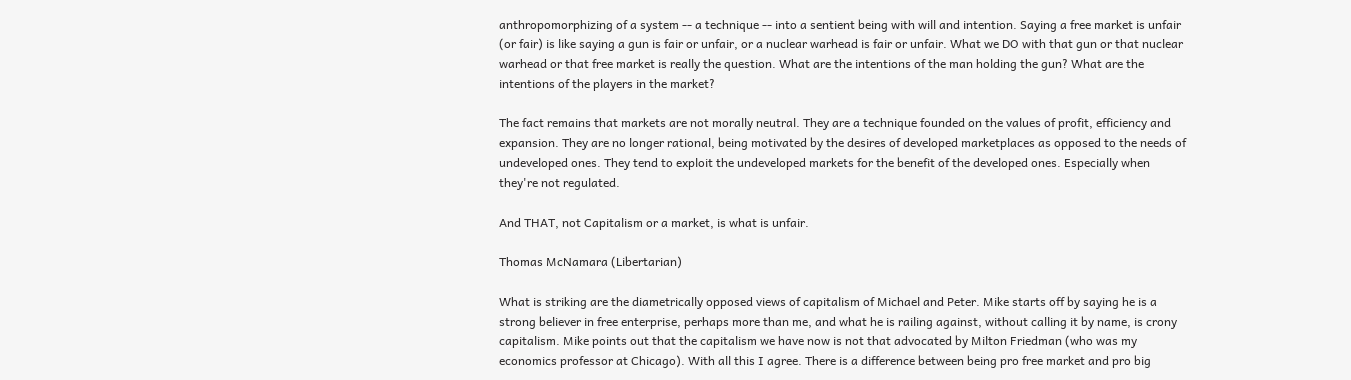anthropomorphizing of a system -- a technique -- into a sentient being with will and intention. Saying a free market is unfair (or fair) is like saying a gun is fair or unfair, or a nuclear warhead is fair or unfair. What we DO with that gun or that nuclear warhead or that free market is really the question. What are the intentions of the man holding the gun? What are the intentions of the players in the market?

The fact remains that markets are not morally neutral. They are a technique founded on the values of profit, efficiency and expansion. They are no longer rational, being motivated by the desires of developed marketplaces as opposed to the needs of undeveloped ones. They tend to exploit the undeveloped markets for the benefit of the developed ones. Especially when they're not regulated.

And THAT, not Capitalism or a market, is what is unfair.

Thomas McNamara (Libertarian)

What is striking are the diametrically opposed views of capitalism of Michael and Peter. Mike starts off by saying he is a strong believer in free enterprise, perhaps more than me, and what he is railing against, without calling it by name, is crony capitalism. Mike points out that the capitalism we have now is not that advocated by Milton Friedman (who was my economics professor at Chicago). With all this I agree. There is a difference between being pro free market and pro big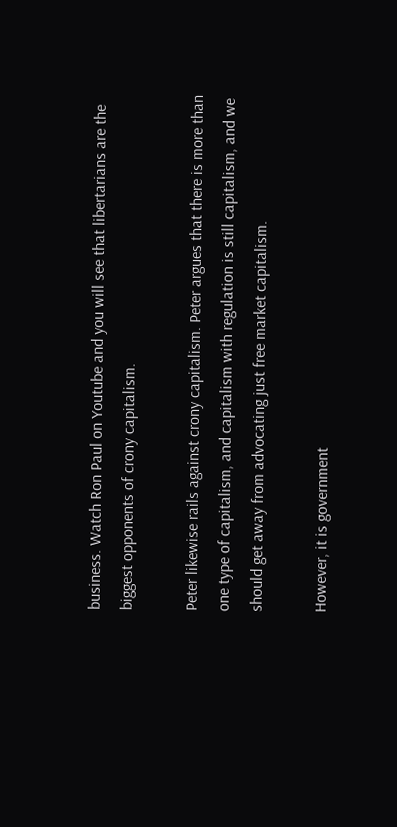business. Watch Ron Paul on Youtube and you will see that libertarians are the biggest opponents of crony capitalism.

Peter likewise rails against crony capitalism. Peter argues that there is more than one type of capitalism, and capitalism with regulation is still capitalism, and we should get away from advocating just free market capitalism.

However, it is government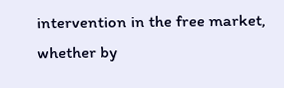intervention in the free market, whether by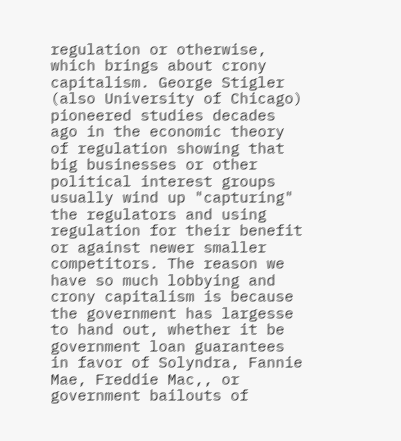regulation or otherwise, which brings about crony capitalism. George Stigler (also University of Chicago) pioneered studies decades ago in the economic theory of regulation showing that big businesses or other political interest groups usually wind up "capturing" the regulators and using regulation for their benefit or against newer smaller competitors. The reason we have so much lobbying and crony capitalism is because the government has largesse to hand out, whether it be government loan guarantees in favor of Solyndra, Fannie Mae, Freddie Mac,, or government bailouts of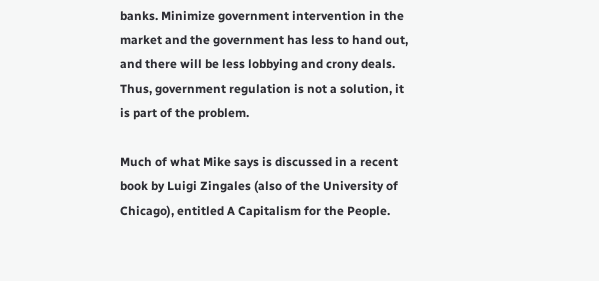banks. Minimize government intervention in the market and the government has less to hand out, and there will be less lobbying and crony deals. Thus, government regulation is not a solution, it is part of the problem.

Much of what Mike says is discussed in a recent book by Luigi Zingales (also of the University of Chicago), entitled A Capitalism for the People.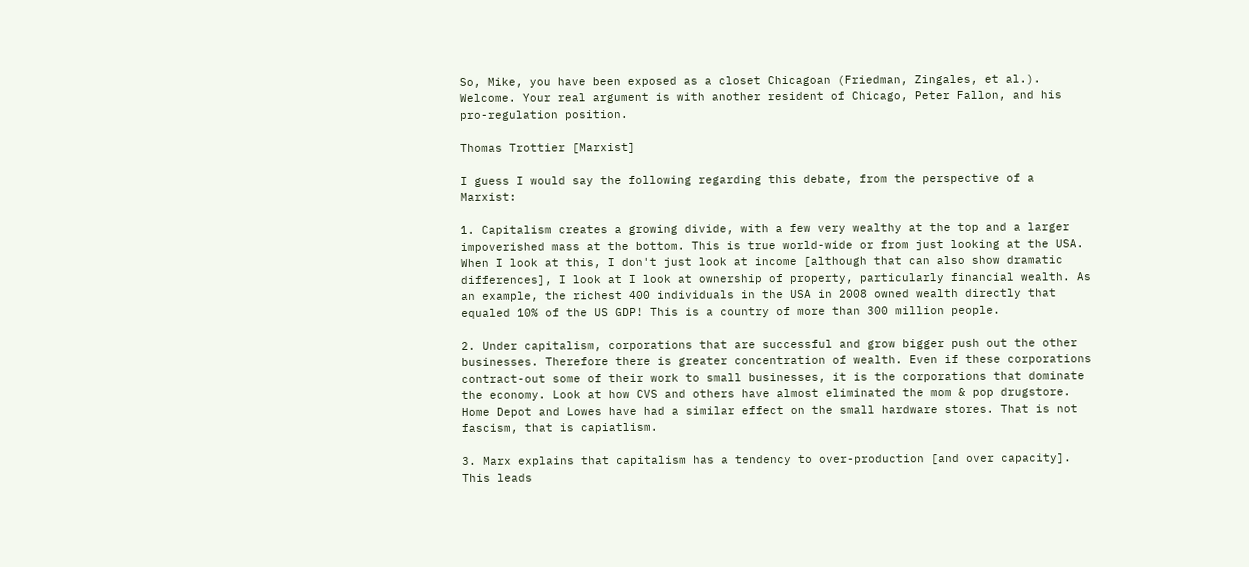So, Mike, you have been exposed as a closet Chicagoan (Friedman, Zingales, et al.). Welcome. Your real argument is with another resident of Chicago, Peter Fallon, and his pro-regulation position.

Thomas Trottier [Marxist]

I guess I would say the following regarding this debate, from the perspective of a Marxist:

1. Capitalism creates a growing divide, with a few very wealthy at the top and a larger impoverished mass at the bottom. This is true world-wide or from just looking at the USA. When I look at this, I don't just look at income [although that can also show dramatic differences], I look at I look at ownership of property, particularly financial wealth. As an example, the richest 400 individuals in the USA in 2008 owned wealth directly that equaled 10% of the US GDP! This is a country of more than 300 million people.

2. Under capitalism, corporations that are successful and grow bigger push out the other businesses. Therefore there is greater concentration of wealth. Even if these corporations contract-out some of their work to small businesses, it is the corporations that dominate the economy. Look at how CVS and others have almost eliminated the mom & pop drugstore. Home Depot and Lowes have had a similar effect on the small hardware stores. That is not fascism, that is capiatlism.

3. Marx explains that capitalism has a tendency to over-production [and over capacity]. This leads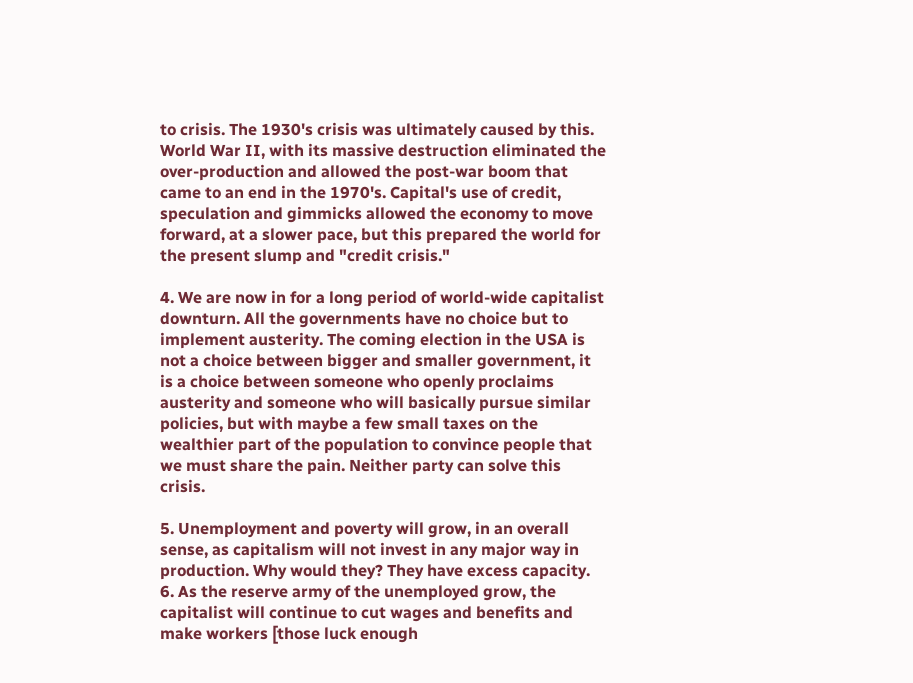to crisis. The 1930's crisis was ultimately caused by this. World War II, with its massive destruction eliminated the over-production and allowed the post-war boom that came to an end in the 1970's. Capital's use of credit, speculation and gimmicks allowed the economy to move forward, at a slower pace, but this prepared the world for the present slump and "credit crisis."

4. We are now in for a long period of world-wide capitalist downturn. All the governments have no choice but to implement austerity. The coming election in the USA is not a choice between bigger and smaller government, it is a choice between someone who openly proclaims austerity and someone who will basically pursue similar policies, but with maybe a few small taxes on the wealthier part of the population to convince people that we must share the pain. Neither party can solve this crisis.

5. Unemployment and poverty will grow, in an overall sense, as capitalism will not invest in any major way in production. Why would they? They have excess capacity.
6. As the reserve army of the unemployed grow, the capitalist will continue to cut wages and benefits and make workers [those luck enough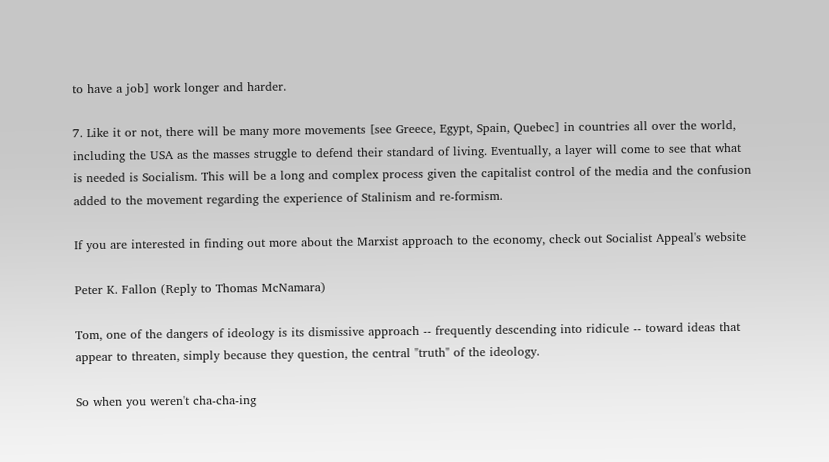to have a job] work longer and harder.

7. Like it or not, there will be many more movements [see Greece, Egypt, Spain, Quebec] in countries all over the world, including the USA as the masses struggle to defend their standard of living. Eventually, a layer will come to see that what is needed is Socialism. This will be a long and complex process given the capitalist control of the media and the confusion added to the movement regarding the experience of Stalinism and re-formism.

If you are interested in finding out more about the Marxist approach to the economy, check out Socialist Appeal's website

Peter K. Fallon (Reply to Thomas McNamara)

Tom, one of the dangers of ideology is its dismissive approach -- frequently descending into ridicule -- toward ideas that appear to threaten, simply because they question, the central "truth" of the ideology.

So when you weren't cha-cha-ing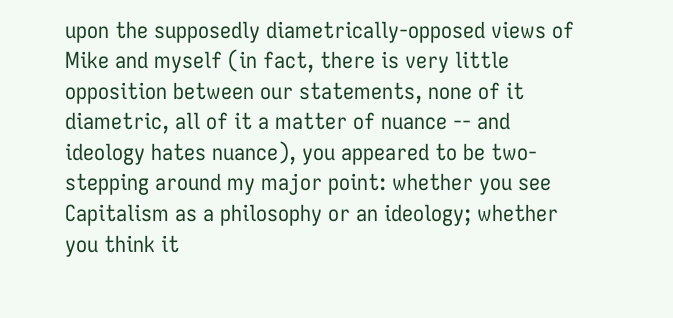upon the supposedly diametrically-opposed views of Mike and myself (in fact, there is very little opposition between our statements, none of it diametric, all of it a matter of nuance -- and ideology hates nuance), you appeared to be two-stepping around my major point: whether you see Capitalism as a philosophy or an ideology; whether you think it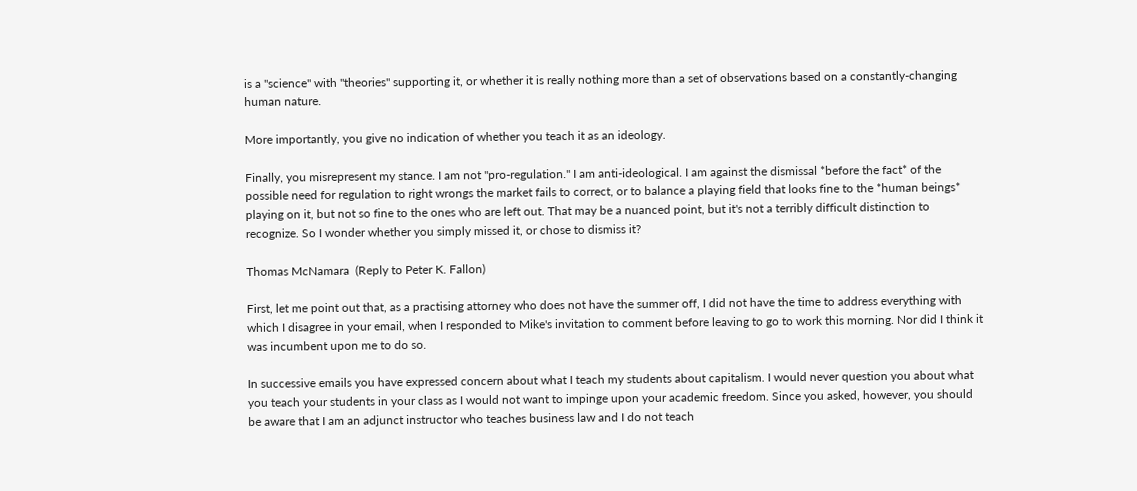is a "science" with "theories" supporting it, or whether it is really nothing more than a set of observations based on a constantly-changing human nature.

More importantly, you give no indication of whether you teach it as an ideology.

Finally, you misrepresent my stance. I am not "pro-regulation." I am anti-ideological. I am against the dismissal *before the fact* of the possible need for regulation to right wrongs the market fails to correct, or to balance a playing field that looks fine to the *human beings* playing on it, but not so fine to the ones who are left out. That may be a nuanced point, but it's not a terribly difficult distinction to recognize. So I wonder whether you simply missed it, or chose to dismiss it?

Thomas McNamara  (Reply to Peter K. Fallon)

First, let me point out that, as a practising attorney who does not have the summer off, I did not have the time to address everything with which I disagree in your email, when I responded to Mike's invitation to comment before leaving to go to work this morning. Nor did I think it was incumbent upon me to do so.

In successive emails you have expressed concern about what I teach my students about capitalism. I would never question you about what you teach your students in your class as I would not want to impinge upon your academic freedom. Since you asked, however, you should be aware that I am an adjunct instructor who teaches business law and I do not teach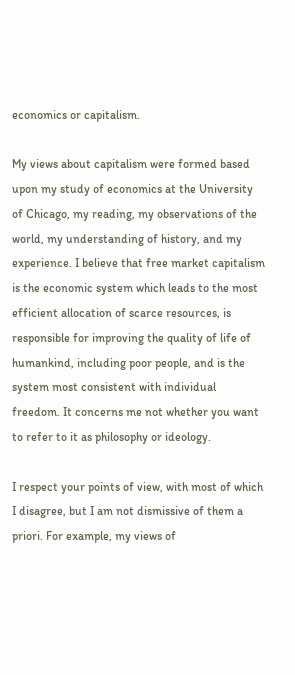economics or capitalism.

My views about capitalism were formed based upon my study of economics at the University of Chicago, my reading, my observations of the world, my understanding of history, and my experience. I believe that free market capitalism is the economic system which leads to the most efficient allocation of scarce resources, is responsible for improving the quality of life of humankind, including poor people, and is the system most consistent with individual freedom. It concerns me not whether you want to refer to it as philosophy or ideology.

I respect your points of view, with most of which I disagree, but I am not dismissive of them a priori. For example, my views of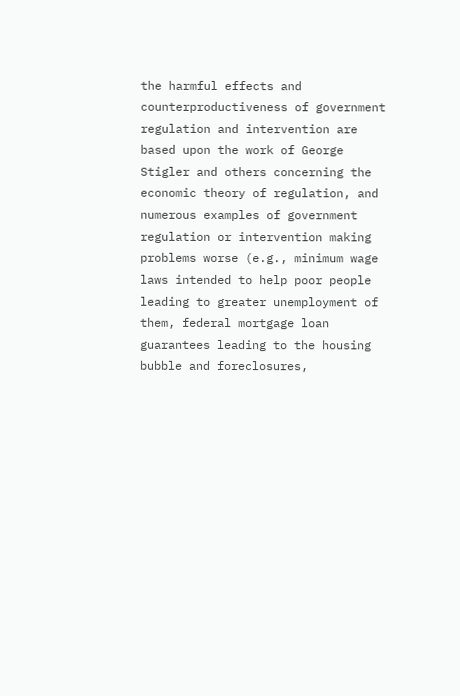the harmful effects and counterproductiveness of government regulation and intervention are based upon the work of George Stigler and others concerning the economic theory of regulation, and numerous examples of government regulation or intervention making problems worse (e.g., minimum wage laws intended to help poor people leading to greater unemployment of them, federal mortgage loan guarantees leading to the housing bubble and foreclosures,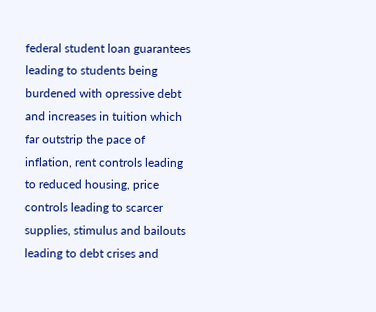federal student loan guarantees leading to students being burdened with opressive debt and increases in tuition which far outstrip the pace of inflation, rent controls leading to reduced housing, price controls leading to scarcer supplies, stimulus and bailouts leading to debt crises and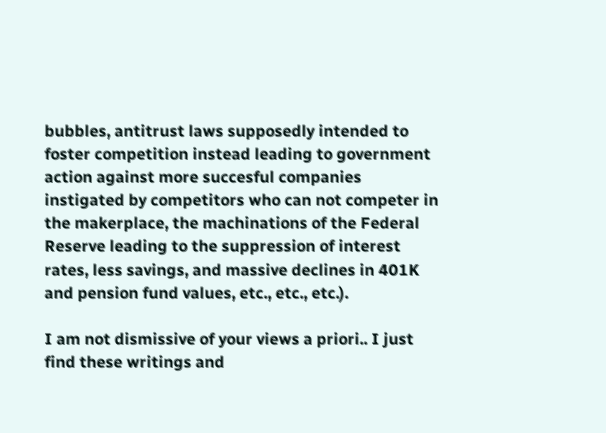bubbles, antitrust laws supposedly intended to foster competition instead leading to government action against more succesful companies instigated by competitors who can not competer in the makerplace, the machinations of the Federal Reserve leading to the suppression of interest rates, less savings, and massive declines in 401K and pension fund values, etc., etc., etc.).

I am not dismissive of your views a priori.. I just find these writings and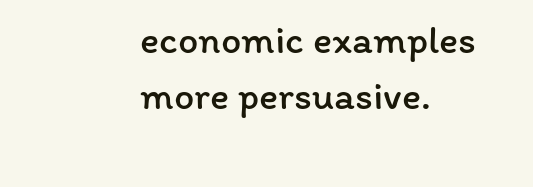economic examples more persuasive.